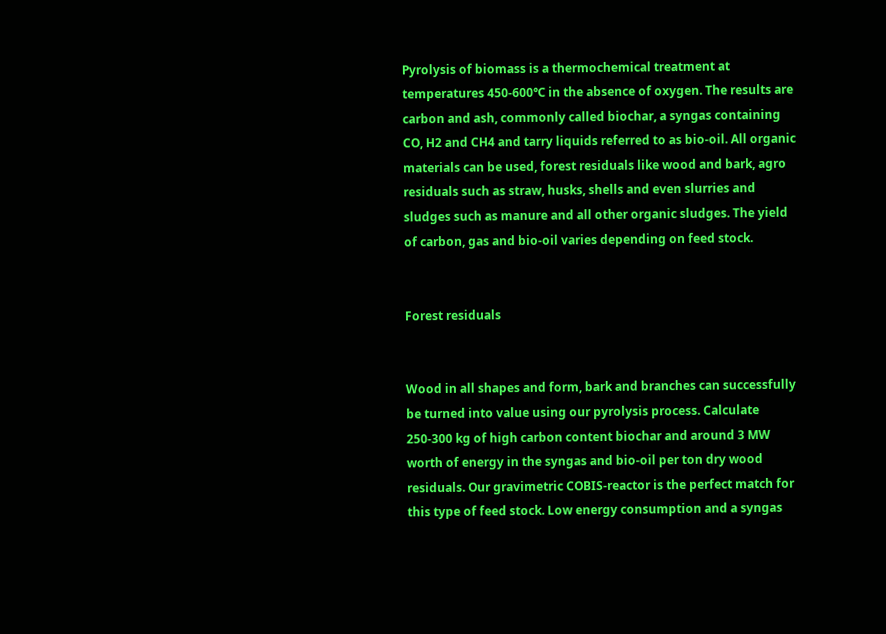Pyrolysis of biomass is a thermochemical treatment at temperatures 450-600℃ in the absence of oxygen. The results are carbon and ash, commonly called biochar, a syngas containing CO, H2 and CH4 and tarry liquids referred to as bio-oil. All organic materials can be used, forest residuals like wood and bark, agro residuals such as straw, husks, shells and even slurries and sludges such as manure and all other organic sludges. The yield of carbon, gas and bio-oil varies depending on feed stock.


Forest residuals


Wood in all shapes and form, bark and branches can successfully be turned into value using our pyrolysis process. Calculate 250-300 kg of high carbon content biochar and around 3 MW worth of energy in the syngas and bio-oil per ton dry wood residuals. Our gravimetric COBIS-reactor is the perfect match for this type of feed stock. Low energy consumption and a syngas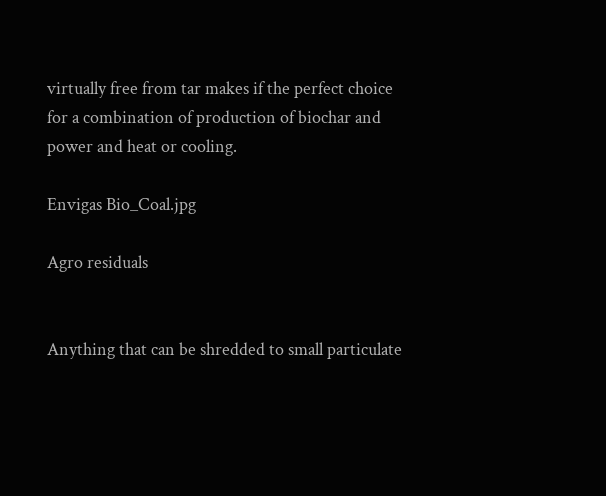virtually free from tar makes if the perfect choice for a combination of production of biochar and power and heat or cooling.

Envigas Bio_Coal.jpg

Agro residuals


Anything that can be shredded to small particulate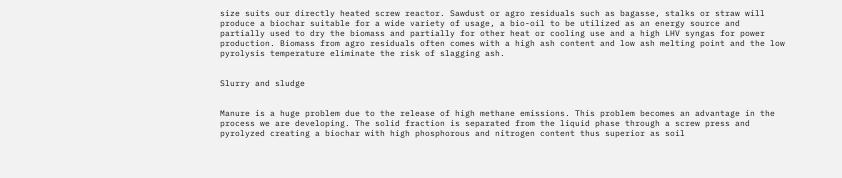size suits our directly heated screw reactor. Sawdust or agro residuals such as bagasse, stalks or straw will produce a biochar suitable for a wide variety of usage, a bio-oil to be utilized as an energy source and partially used to dry the biomass and partially for other heat or cooling use and a high LHV syngas for power production. Biomass from agro residuals often comes with a high ash content and low ash melting point and the low pyrolysis temperature eliminate the risk of slagging ash.


Slurry and sludge


Manure is a huge problem due to the release of high methane emissions. This problem becomes an advantage in the process we are developing. The solid fraction is separated from the liquid phase through a screw press and pyrolyzed creating a biochar with high phosphorous and nitrogen content thus superior as soil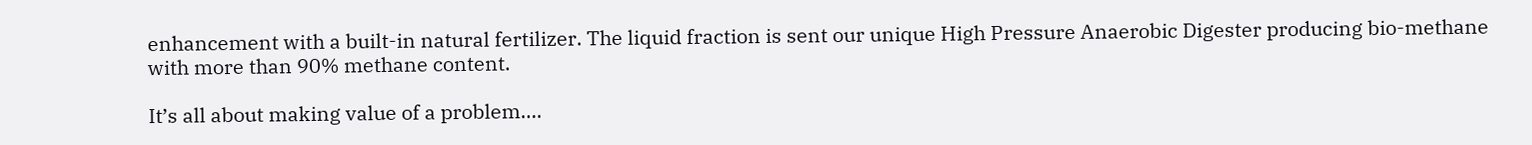enhancement with a built-in natural fertilizer. The liquid fraction is sent our unique High Pressure Anaerobic Digester producing bio-methane with more than 90% methane content.

It’s all about making value of a problem….